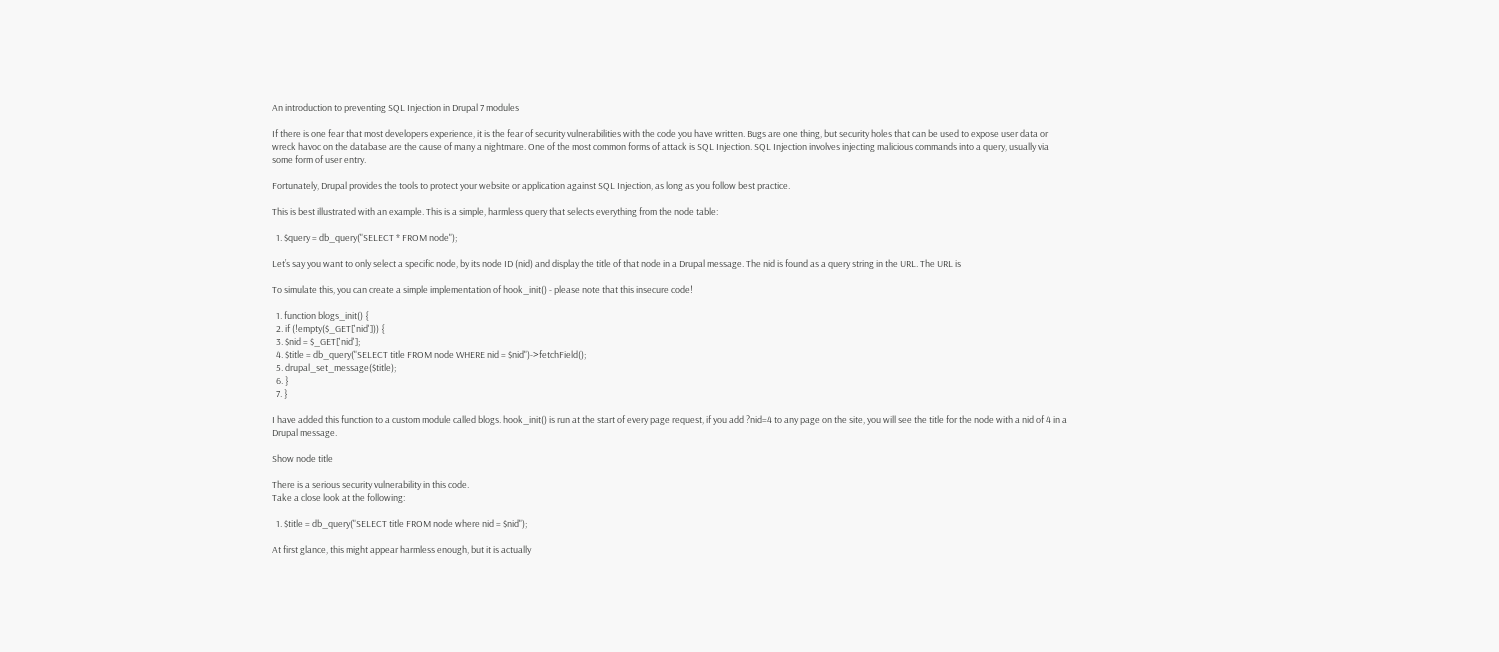An introduction to preventing SQL Injection in Drupal 7 modules

If there is one fear that most developers experience, it is the fear of security vulnerabilities with the code you have written. Bugs are one thing, but security holes that can be used to expose user data or wreck havoc on the database are the cause of many a nightmare. One of the most common forms of attack is SQL Injection. SQL Injection involves injecting malicious commands into a query, usually via some form of user entry.

Fortunately, Drupal provides the tools to protect your website or application against SQL Injection, as long as you follow best practice.

This is best illustrated with an example. This is a simple, harmless query that selects everything from the node table:

  1. $query = db_query("SELECT * FROM node");

Let’s say you want to only select a specific node, by its node ID (nid) and display the title of that node in a Drupal message. The nid is found as a query string in the URL. The URL is

To simulate this, you can create a simple implementation of hook_init() - please note that this insecure code!

  1. function blogs_init() {
  2. if (!empty($_GET['nid'])) {
  3. $nid = $_GET['nid'];
  4. $title = db_query("SELECT title FROM node WHERE nid = $nid")->fetchField();
  5. drupal_set_message($title);
  6. }
  7. }

I have added this function to a custom module called blogs. hook_init() is run at the start of every page request, if you add ?nid=4 to any page on the site, you will see the title for the node with a nid of 4 in a Drupal message.

Show node title

There is a serious security vulnerability in this code.
Take a close look at the following:

  1. $title = db_query("SELECT title FROM node where nid = $nid");

At first glance, this might appear harmless enough, but it is actually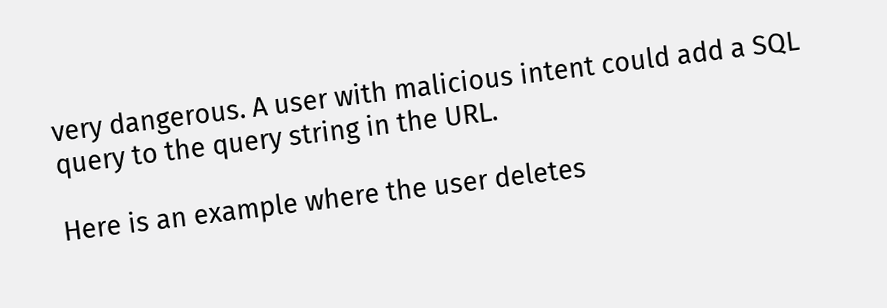very dangerous. A user with malicious intent could add a SQL query to the query string in the URL.

Here is an example where the user deletes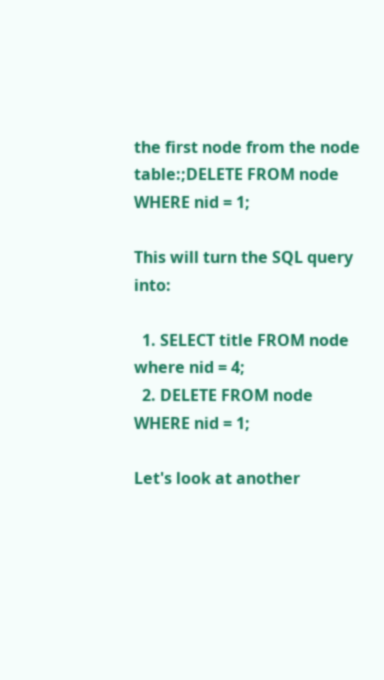the first node from the node table:;DELETE FROM node WHERE nid = 1;

This will turn the SQL query into:

  1. SELECT title FROM node where nid = 4;
  2. DELETE FROM node WHERE nid = 1;

Let's look at another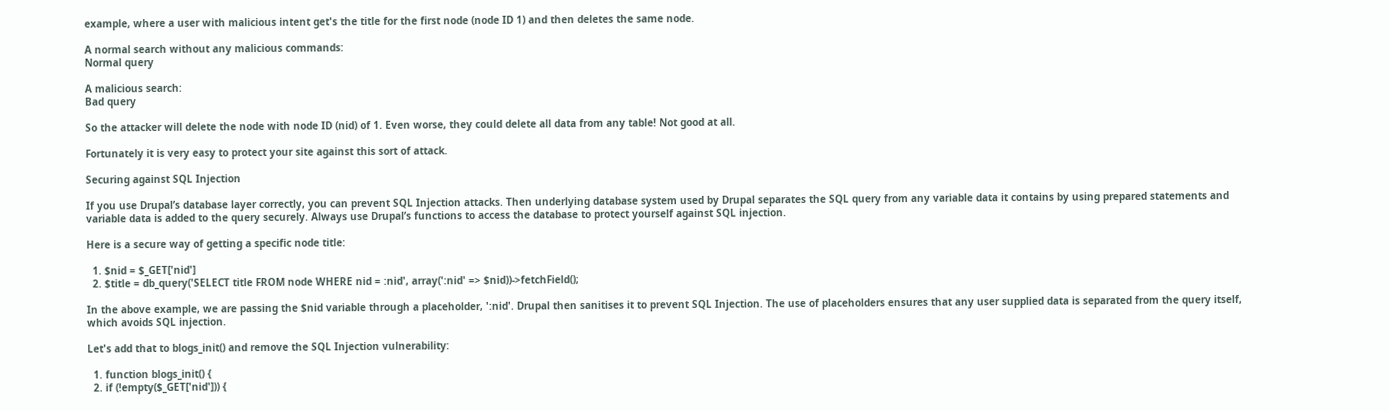example, where a user with malicious intent get's the title for the first node (node ID 1) and then deletes the same node.

A normal search without any malicious commands:
Normal query

A malicious search:
Bad query

So the attacker will delete the node with node ID (nid) of 1. Even worse, they could delete all data from any table! Not good at all.

Fortunately it is very easy to protect your site against this sort of attack.

Securing against SQL Injection

If you use Drupal’s database layer correctly, you can prevent SQL Injection attacks. Then underlying database system used by Drupal separates the SQL query from any variable data it contains by using prepared statements and variable data is added to the query securely. Always use Drupal’s functions to access the database to protect yourself against SQL injection.

Here is a secure way of getting a specific node title:

  1. $nid = $_GET['nid']
  2. $title = db_query('SELECT title FROM node WHERE nid = :nid', array(':nid' => $nid))->fetchField();

In the above example, we are passing the $nid variable through a placeholder, ':nid'. Drupal then sanitises it to prevent SQL Injection. The use of placeholders ensures that any user supplied data is separated from the query itself, which avoids SQL injection.

Let's add that to blogs_init() and remove the SQL Injection vulnerability:

  1. function blogs_init() {
  2. if (!empty($_GET['nid'])) {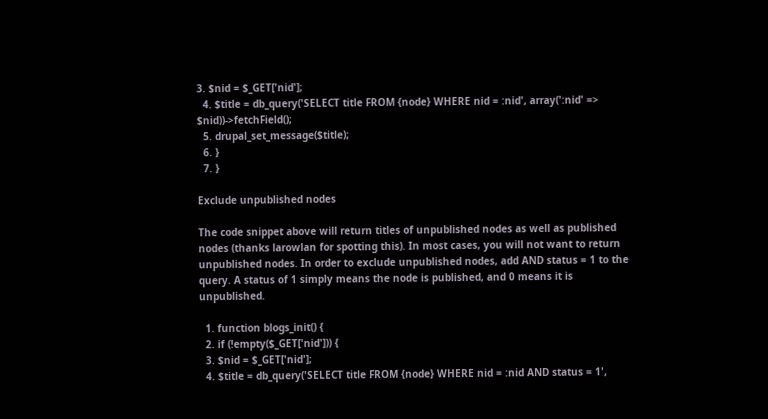3. $nid = $_GET['nid'];
  4. $title = db_query('SELECT title FROM {node} WHERE nid = :nid', array(':nid' => $nid))->fetchField();
  5. drupal_set_message($title);
  6. }
  7. }

Exclude unpublished nodes

The code snippet above will return titles of unpublished nodes as well as published nodes (thanks larowlan for spotting this). In most cases, you will not want to return unpublished nodes. In order to exclude unpublished nodes, add AND status = 1 to the query. A status of 1 simply means the node is published, and 0 means it is unpublished.

  1. function blogs_init() {
  2. if (!empty($_GET['nid'])) {
  3. $nid = $_GET['nid'];
  4. $title = db_query('SELECT title FROM {node} WHERE nid = :nid AND status = 1',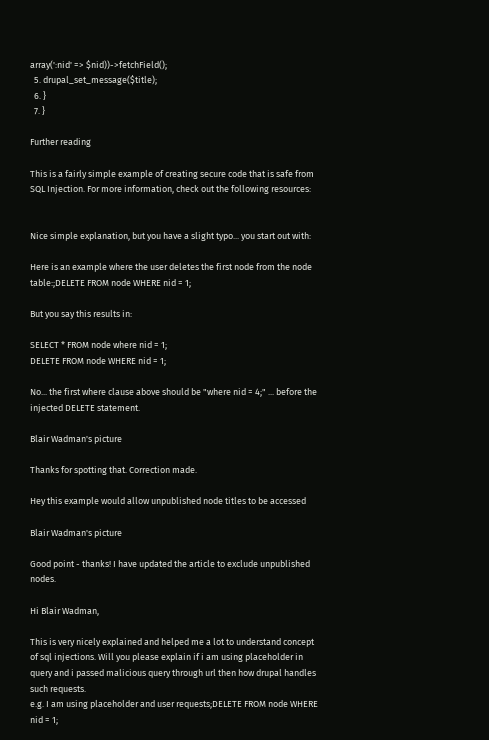array(':nid' => $nid))->fetchField();
  5. drupal_set_message($title);
  6. }
  7. }

Further reading

This is a fairly simple example of creating secure code that is safe from SQL Injection. For more information, check out the following resources:


Nice simple explanation, but you have a slight typo... you start out with:

Here is an example where the user deletes the first node from the node table:;DELETE FROM node WHERE nid = 1;

But you say this results in:

SELECT * FROM node where nid = 1;
DELETE FROM node WHERE nid = 1;

No... the first where clause above should be "where nid = 4;" ... before the injected DELETE statement.

Blair Wadman's picture

Thanks for spotting that. Correction made.

Hey this example would allow unpublished node titles to be accessed

Blair Wadman's picture

Good point - thanks! I have updated the article to exclude unpublished nodes.

Hi Blair Wadman,

This is very nicely explained and helped me a lot to understand concept of sql injections. Will you please explain if i am using placeholder in query and i passed malicious query through url then how drupal handles such requests.
e.g. I am using placeholder and user requests;DELETE FROM node WHERE nid = 1;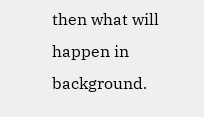then what will happen in background.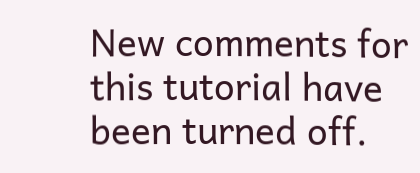New comments for this tutorial have been turned off.